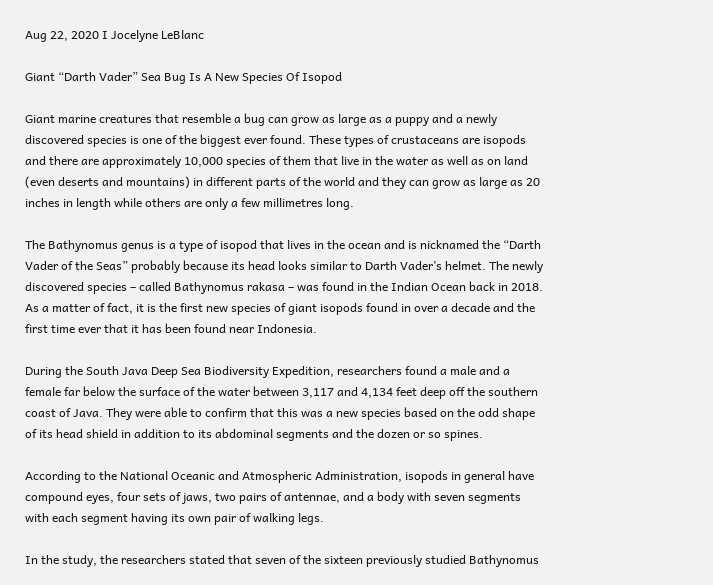Aug 22, 2020 I Jocelyne LeBlanc

Giant “Darth Vader” Sea Bug Is A New Species Of Isopod

Giant marine creatures that resemble a bug can grow as large as a puppy and a newly discovered species is one of the biggest ever found. These types of crustaceans are isopods and there are approximately 10,000 species of them that live in the water as well as on land (even deserts and mountains) in different parts of the world and they can grow as large as 20 inches in length while others are only a few millimetres long.

The Bathynomus genus is a type of isopod that lives in the ocean and is nicknamed the “Darth Vader of the Seas” probably because its head looks similar to Darth Vader’s helmet. The newly discovered species – called Bathynomus rakasa – was found in the Indian Ocean back in 2018. As a matter of fact, it is the first new species of giant isopods found in over a decade and the first time ever that it has been found near Indonesia.

During the South Java Deep Sea Biodiversity Expedition, researchers found a male and a female far below the surface of the water between 3,117 and 4,134 feet deep off the southern coast of Java. They were able to confirm that this was a new species based on the odd shape of its head shield in addition to its abdominal segments and the dozen or so spines.

According to the National Oceanic and Atmospheric Administration, isopods in general have compound eyes, four sets of jaws, two pairs of antennae, and a body with seven segments with each segment having its own pair of walking legs.

In the study, the researchers stated that seven of the sixteen previously studied Bathynomus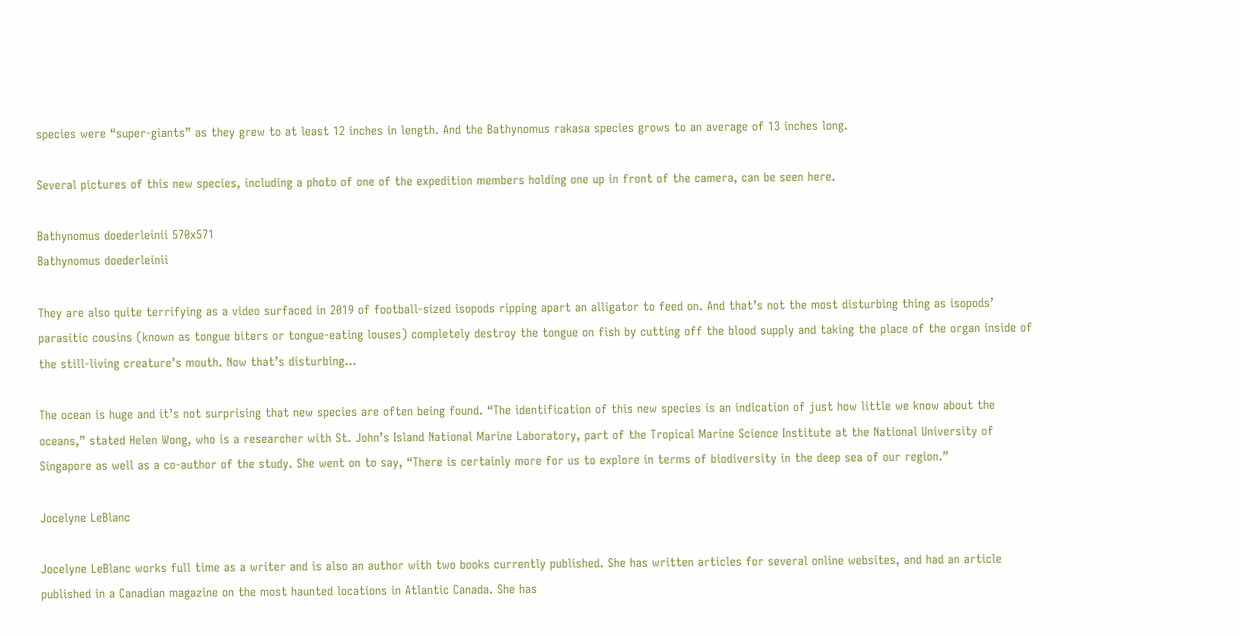species were “super-giants” as they grew to at least 12 inches in length. And the Bathynomus rakasa species grows to an average of 13 inches long.

Several pictures of this new species, including a photo of one of the expedition members holding one up in front of the camera, can be seen here.

Bathynomus doederleinii 570x571
Bathynomus doederleinii

They are also quite terrifying as a video surfaced in 2019 of football-sized isopods ripping apart an alligator to feed on. And that’s not the most disturbing thing as isopods’ parasitic cousins (known as tongue biters or tongue-eating louses) completely destroy the tongue on fish by cutting off the blood supply and taking the place of the organ inside of the still-living creature’s mouth. Now that’s disturbing...

The ocean is huge and it’s not surprising that new species are often being found. “The identification of this new species is an indication of just how little we know about the oceans,” stated Helen Wong, who is a researcher with St. John’s Island National Marine Laboratory, part of the Tropical Marine Science Institute at the National University of Singapore as well as a co-author of the study. She went on to say, “There is certainly more for us to explore in terms of biodiversity in the deep sea of our region.”

Jocelyne LeBlanc

Jocelyne LeBlanc works full time as a writer and is also an author with two books currently published. She has written articles for several online websites, and had an article published in a Canadian magazine on the most haunted locations in Atlantic Canada. She has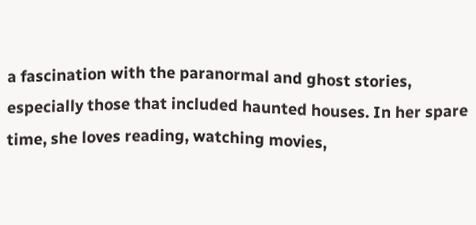a fascination with the paranormal and ghost stories, especially those that included haunted houses. In her spare time, she loves reading, watching movies,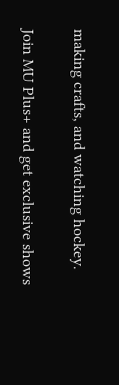making crafts, and watching hockey.

Join MU Plus+ and get exclusive shows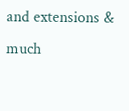and extensions & much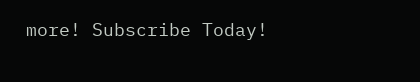more! Subscribe Today!